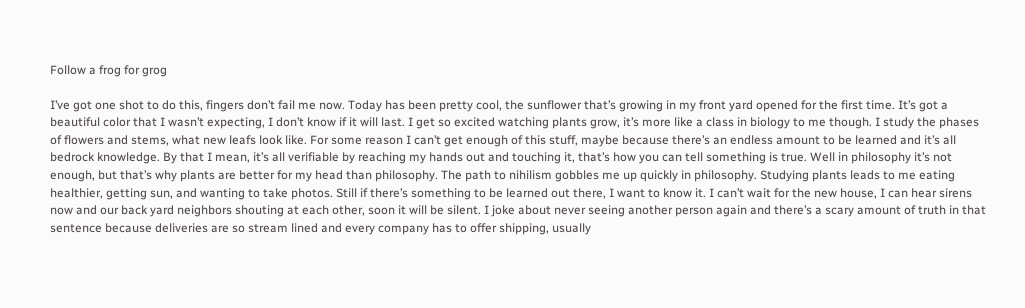Follow a frog for grog

I’ve got one shot to do this, fingers don’t fail me now. Today has been pretty cool, the sunflower that’s growing in my front yard opened for the first time. It’s got a beautiful color that I wasn’t expecting, I don’t know if it will last. I get so excited watching plants grow, it’s more like a class in biology to me though. I study the phases of flowers and stems, what new leafs look like. For some reason I can’t get enough of this stuff, maybe because there’s an endless amount to be learned and it’s all bedrock knowledge. By that I mean, it’s all verifiable by reaching my hands out and touching it, that’s how you can tell something is true. Well in philosophy it’s not enough, but that’s why plants are better for my head than philosophy. The path to nihilism gobbles me up quickly in philosophy. Studying plants leads to me eating healthier, getting sun, and wanting to take photos. Still if there’s something to be learned out there, I want to know it. I can’t wait for the new house, I can hear sirens now and our back yard neighbors shouting at each other, soon it will be silent. I joke about never seeing another person again and there’s a scary amount of truth in that sentence because deliveries are so stream lined and every company has to offer shipping, usually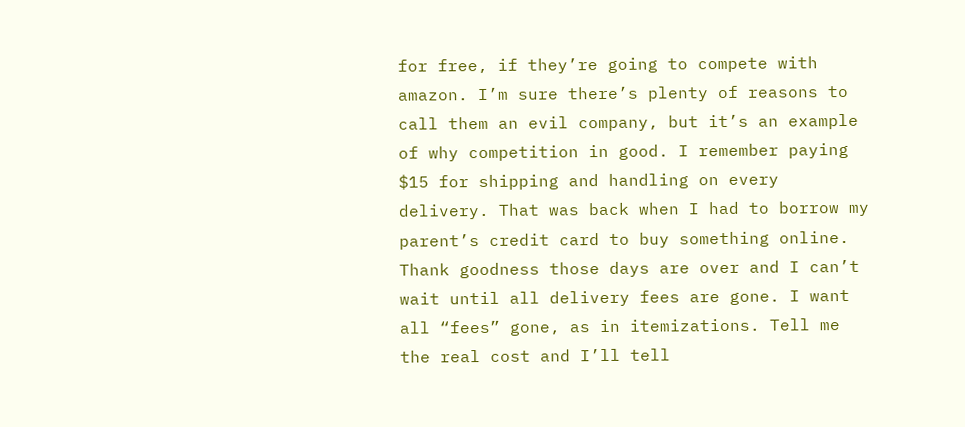for free, if they’re going to compete with amazon. I’m sure there’s plenty of reasons to call them an evil company, but it’s an example of why competition in good. I remember paying $15 for shipping and handling on every delivery. That was back when I had to borrow my parent’s credit card to buy something online. Thank goodness those days are over and I can’t wait until all delivery fees are gone. I want all “fees” gone, as in itemizations. Tell me the real cost and I’ll tell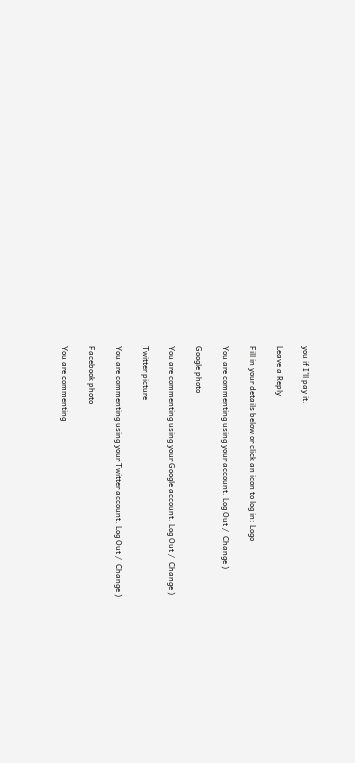you if I’ll pay it.

Leave a Reply

Fill in your details below or click an icon to log in: Logo

You are commenting using your account. Log Out /  Change )

Google photo

You are commenting using your Google account. Log Out /  Change )

Twitter picture

You are commenting using your Twitter account. Log Out /  Change )

Facebook photo

You are commenting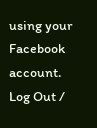using your Facebook account. Log Out /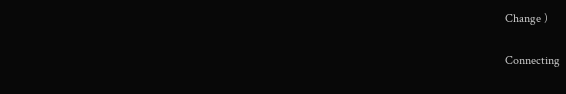Change )

Connecting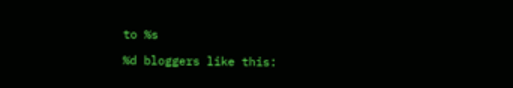to %s

%d bloggers like this: